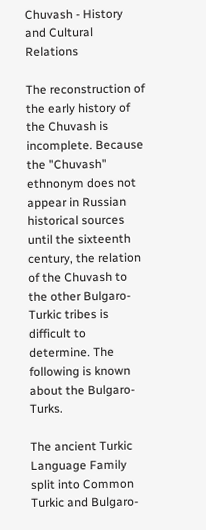Chuvash - History and Cultural Relations

The reconstruction of the early history of the Chuvash is incomplete. Because the "Chuvash" ethnonym does not appear in Russian historical sources until the sixteenth century, the relation of the Chuvash to the other Bulgaro-Turkic tribes is difficult to determine. The following is known about the Bulgaro-Turks.

The ancient Turkic Language Family split into Common Turkic and Bulgaro-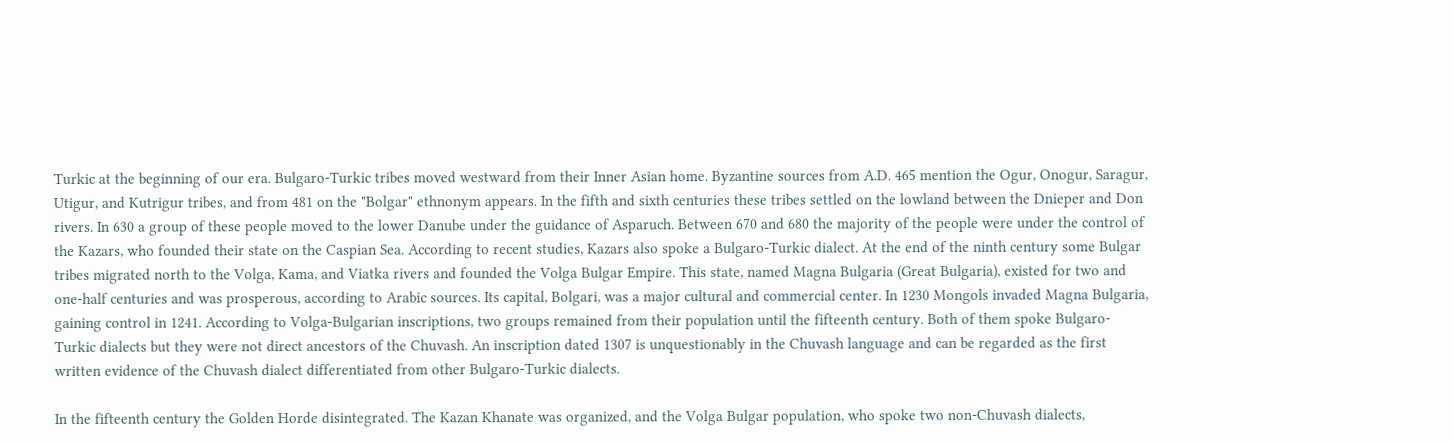Turkic at the beginning of our era. Bulgaro-Turkic tribes moved westward from their Inner Asian home. Byzantine sources from A.D. 465 mention the Ogur, Onogur, Saragur, Utigur, and Kutrigur tribes, and from 481 on the "Bolgar" ethnonym appears. In the fifth and sixth centuries these tribes settled on the lowland between the Dnieper and Don rivers. In 630 a group of these people moved to the lower Danube under the guidance of Asparuch. Between 670 and 680 the majority of the people were under the control of the Kazars, who founded their state on the Caspian Sea. According to recent studies, Kazars also spoke a Bulgaro-Turkic dialect. At the end of the ninth century some Bulgar tribes migrated north to the Volga, Kama, and Viatka rivers and founded the Volga Bulgar Empire. This state, named Magna Bulgaria (Great Bulgaria), existed for two and one-half centuries and was prosperous, according to Arabic sources. Its capital, Bolgari, was a major cultural and commercial center. In 1230 Mongols invaded Magna Bulgaria, gaining control in 1241. According to Volga-Bulgarian inscriptions, two groups remained from their population until the fifteenth century. Both of them spoke Bulgaro-Turkic dialects but they were not direct ancestors of the Chuvash. An inscription dated 1307 is unquestionably in the Chuvash language and can be regarded as the first written evidence of the Chuvash dialect differentiated from other Bulgaro-Turkic dialects.

In the fifteenth century the Golden Horde disintegrated. The Kazan Khanate was organized, and the Volga Bulgar population, who spoke two non-Chuvash dialects,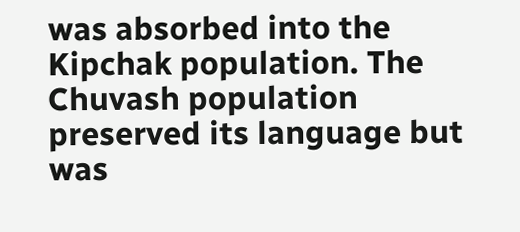was absorbed into the Kipchak population. The Chuvash population preserved its language but was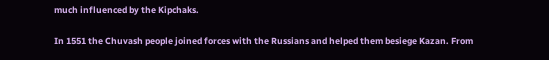much influenced by the Kipchaks.

In 1551 the Chuvash people joined forces with the Russians and helped them besiege Kazan. From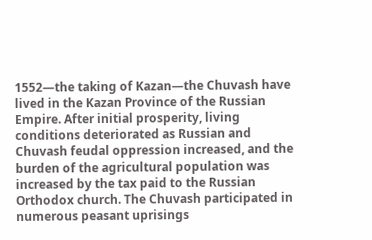1552—the taking of Kazan—the Chuvash have lived in the Kazan Province of the Russian Empire. After initial prosperity, living conditions deteriorated as Russian and Chuvash feudal oppression increased, and the burden of the agricultural population was increased by the tax paid to the Russian Orthodox church. The Chuvash participated in numerous peasant uprisings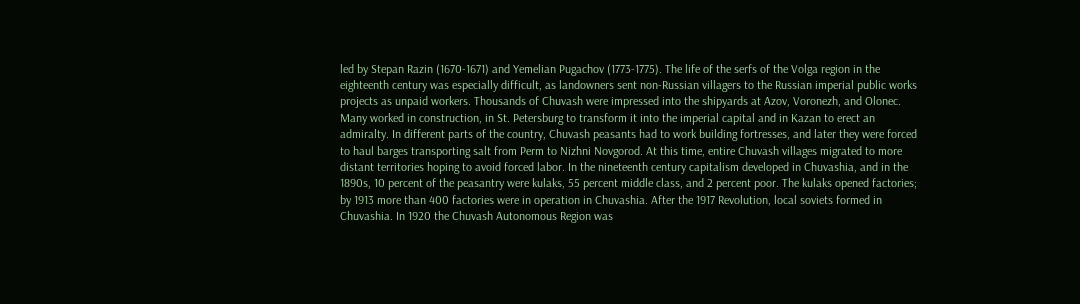led by Stepan Razin (1670-1671) and Yemelian Pugachov (1773-1775). The life of the serfs of the Volga region in the eighteenth century was especially difficult, as landowners sent non-Russian villagers to the Russian imperial public works projects as unpaid workers. Thousands of Chuvash were impressed into the shipyards at Azov, Voronezh, and Olonec. Many worked in construction, in St. Petersburg to transform it into the imperial capital and in Kazan to erect an admiralty. In different parts of the country, Chuvash peasants had to work building fortresses, and later they were forced to haul barges transporting salt from Perm to Nizhni Novgorod. At this time, entire Chuvash villages migrated to more distant territories hoping to avoid forced labor. In the nineteenth century capitalism developed in Chuvashia, and in the 1890s, 10 percent of the peasantry were kulaks, 55 percent middle class, and 2 percent poor. The kulaks opened factories; by 1913 more than 400 factories were in operation in Chuvashia. After the 1917 Revolution, local soviets formed in Chuvashia. In 1920 the Chuvash Autonomous Region was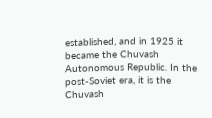established, and in 1925 it became the Chuvash Autonomous Republic. In the post-Soviet era, it is the Chuvash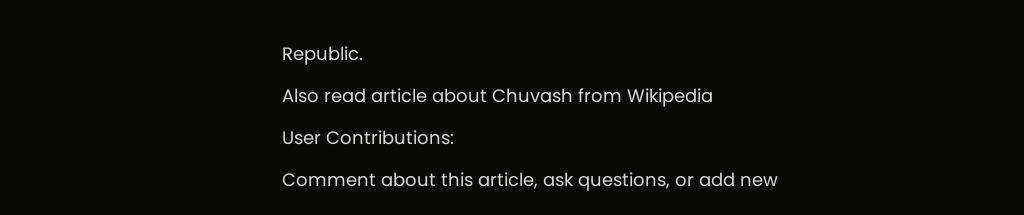Republic.

Also read article about Chuvash from Wikipedia

User Contributions:

Comment about this article, ask questions, or add new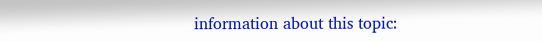information about this topic: